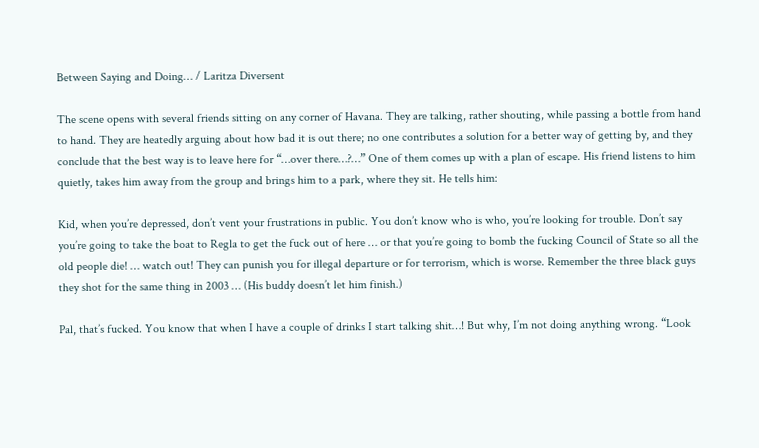Between Saying and Doing… / Laritza Diversent

The scene opens with several friends sitting on any corner of Havana. They are talking, rather shouting, while passing a bottle from hand to hand. They are heatedly arguing about how bad it is out there; no one contributes a solution for a better way of getting by, and they conclude that the best way is to leave here for “…over there…?…” One of them comes up with a plan of escape. His friend listens to him quietly, takes him away from the group and brings him to a park, where they sit. He tells him:

Kid, when you’re depressed, don’t vent your frustrations in public. You don’t know who is who, you’re looking for trouble. Don’t say you’re going to take the boat to Regla to get the fuck out of here … or that you’re going to bomb the fucking Council of State so all the old people die! … watch out! They can punish you for illegal departure or for terrorism, which is worse. Remember the three black guys they shot for the same thing in 2003 … (His buddy doesn’t let him finish.)

Pal, that’s fucked. You know that when I have a couple of drinks I start talking shit…! But why, I’m not doing anything wrong. “Look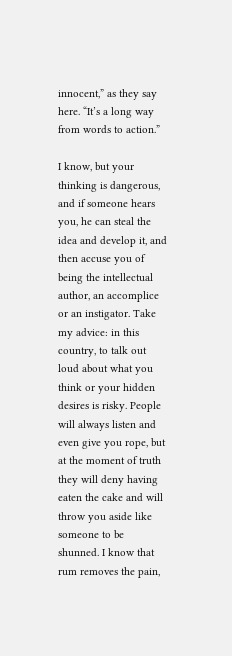innocent,” as they say here. “It’s a long way from words to action.”

I know, but your thinking is dangerous, and if someone hears you, he can steal the idea and develop it, and then accuse you of being the intellectual author, an accomplice or an instigator. Take my advice: in this country, to talk out loud about what you think or your hidden desires is risky. People will always listen and even give you rope, but at the moment of truth they will deny having eaten the cake and will throw you aside like someone to be shunned. I know that rum removes the pain,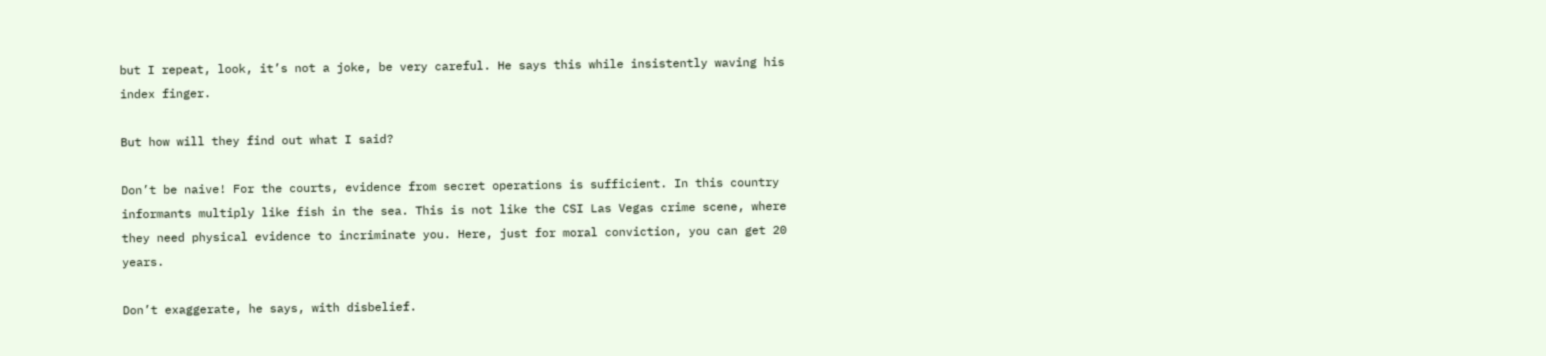but I repeat, look, it’s not a joke, be very careful. He says this while insistently waving his index finger.

But how will they find out what I said?

Don’t be naive! For the courts, evidence from secret operations is sufficient. In this country informants multiply like fish in the sea. This is not like the CSI Las Vegas crime scene, where they need physical evidence to incriminate you. Here, just for moral conviction, you can get 20 years.

Don’t exaggerate, he says, with disbelief.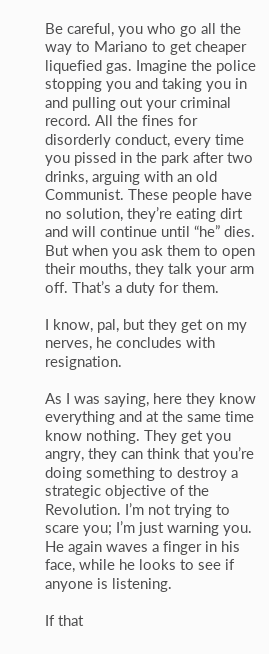Be careful, you who go all the way to Mariano to get cheaper liquefied gas. Imagine the police stopping you and taking you in and pulling out your criminal record. All the fines for disorderly conduct, every time you pissed in the park after two drinks, arguing with an old Communist. These people have no solution, they’re eating dirt and will continue until “he” dies. But when you ask them to open their mouths, they talk your arm off. That’s a duty for them.

I know, pal, but they get on my nerves, he concludes with resignation.

As I was saying, here they know everything and at the same time know nothing. They get you angry, they can think that you’re doing something to destroy a strategic objective of the Revolution. I’m not trying to scare you; I’m just warning you. He again waves a finger in his face, while he looks to see if anyone is listening.

If that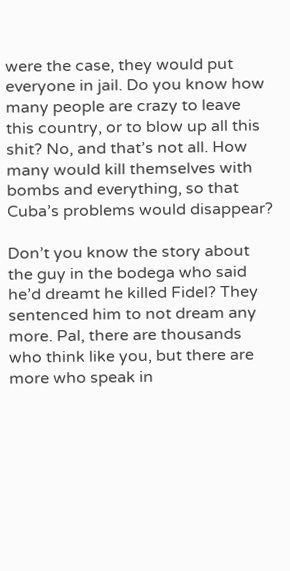were the case, they would put everyone in jail. Do you know how many people are crazy to leave this country, or to blow up all this shit? No, and that’s not all. How many would kill themselves with bombs and everything, so that Cuba’s problems would disappear?

Don’t you know the story about the guy in the bodega who said he’d dreamt he killed Fidel? They sentenced him to not dream any more. Pal, there are thousands who think like you, but there are more who speak in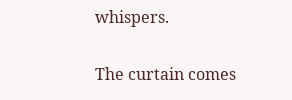whispers.

The curtain comes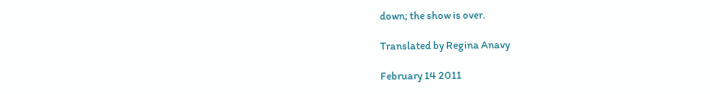down; the show is over.

Translated by Regina Anavy

February 14 2011